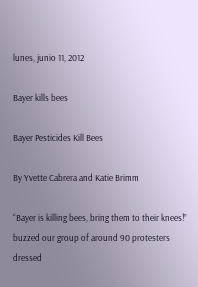lunes, junio 11, 2012

Bayer kills bees

Bayer Pesticides Kill Bees

By Yvette Cabrera and Katie Brimm

“Bayer is killing bees, bring them to their knees!” buzzed our group of around 90 protesters dressed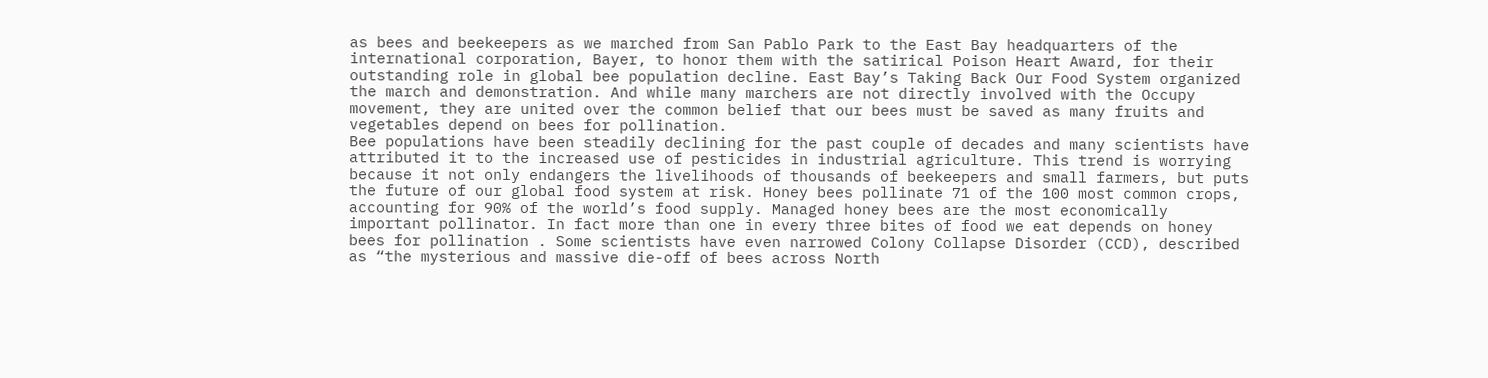as bees and beekeepers as we marched from San Pablo Park to the East Bay headquarters of the international corporation, Bayer, to honor them with the satirical Poison Heart Award, for their outstanding role in global bee population decline. East Bay’s Taking Back Our Food System organized the march and demonstration. And while many marchers are not directly involved with the Occupy movement, they are united over the common belief that our bees must be saved as many fruits and vegetables depend on bees for pollination.
Bee populations have been steadily declining for the past couple of decades and many scientists have attributed it to the increased use of pesticides in industrial agriculture. This trend is worrying because it not only endangers the livelihoods of thousands of beekeepers and small farmers, but puts the future of our global food system at risk. Honey bees pollinate 71 of the 100 most common crops, accounting for 90% of the world’s food supply. Managed honey bees are the most economically important pollinator. In fact more than one in every three bites of food we eat depends on honey bees for pollination . Some scientists have even narrowed Colony Collapse Disorder (CCD), described as “the mysterious and massive die-off of bees across North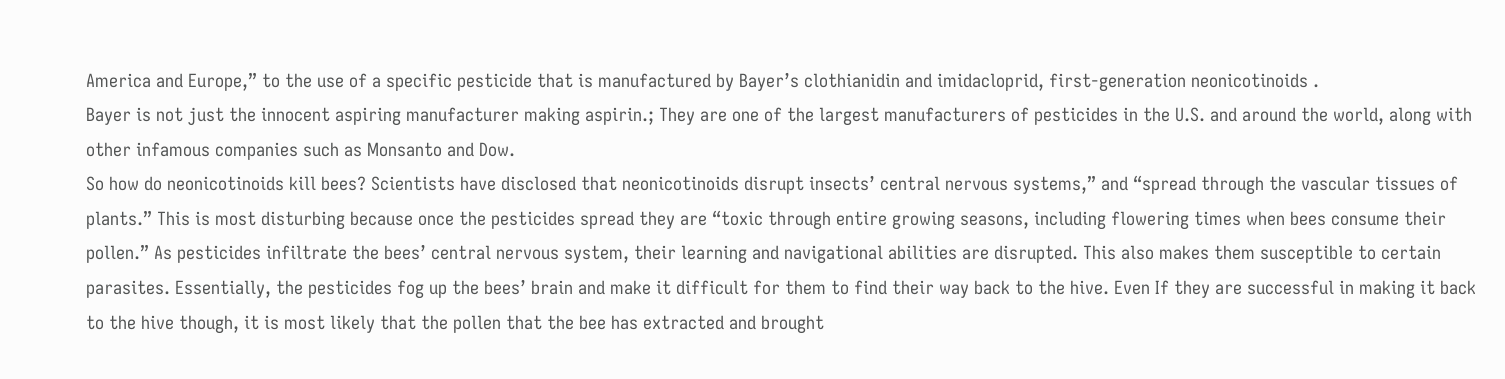America and Europe,” to the use of a specific pesticide that is manufactured by Bayer’s clothianidin and imidacloprid, first-generation neonicotinoids .
Bayer is not just the innocent aspiring manufacturer making aspirin.; They are one of the largest manufacturers of pesticides in the U.S. and around the world, along with other infamous companies such as Monsanto and Dow.
So how do neonicotinoids kill bees? Scientists have disclosed that neonicotinoids disrupt insects’ central nervous systems,” and “spread through the vascular tissues of plants.” This is most disturbing because once the pesticides spread they are “toxic through entire growing seasons, including flowering times when bees consume their pollen.” As pesticides infiltrate the bees’ central nervous system, their learning and navigational abilities are disrupted. This also makes them susceptible to certain parasites. Essentially, the pesticides fog up the bees’ brain and make it difficult for them to find their way back to the hive. Even If they are successful in making it back to the hive though, it is most likely that the pollen that the bee has extracted and brought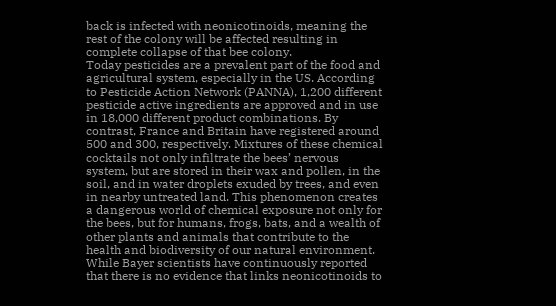back is infected with neonicotinoids, meaning the rest of the colony will be affected resulting in complete collapse of that bee colony.
Today pesticides are a prevalent part of the food and agricultural system, especially in the US. According to Pesticide Action Network (PANNA), 1,200 different pesticide active ingredients are approved and in use in 18,000 different product combinations. By contrast, France and Britain have registered around 500 and 300, respectively. Mixtures of these chemical cocktails not only infiltrate the bees’ nervous system, but are stored in their wax and pollen, in the soil, and in water droplets exuded by trees, and even in nearby untreated land. This phenomenon creates a dangerous world of chemical exposure not only for the bees, but for humans, frogs, bats, and a wealth of other plants and animals that contribute to the health and biodiversity of our natural environment.
While Bayer scientists have continuously reported that there is no evidence that links neonicotinoids to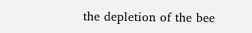the depletion of the bee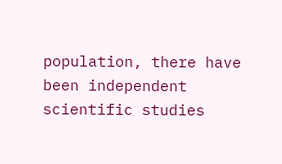population, there have been independent scientific studies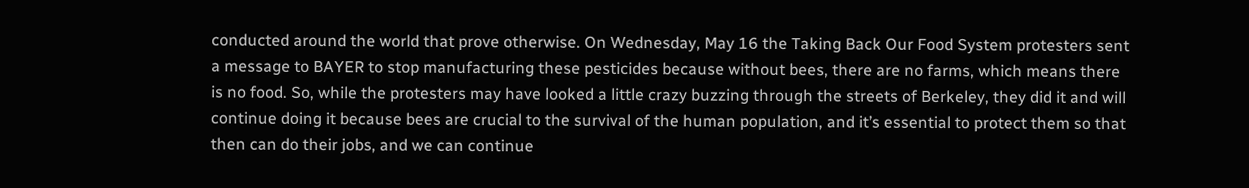conducted around the world that prove otherwise. On Wednesday, May 16 the Taking Back Our Food System protesters sent a message to BAYER to stop manufacturing these pesticides because without bees, there are no farms, which means there is no food. So, while the protesters may have looked a little crazy buzzing through the streets of Berkeley, they did it and will continue doing it because bees are crucial to the survival of the human population, and it’s essential to protect them so that then can do their jobs, and we can continue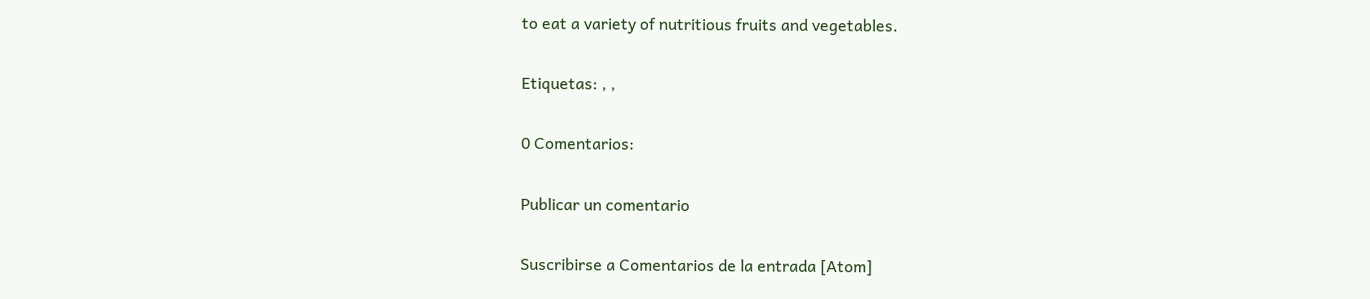to eat a variety of nutritious fruits and vegetables.

Etiquetas: , ,

0 Comentarios:

Publicar un comentario

Suscribirse a Comentarios de la entrada [Atom]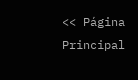<< Página Principal